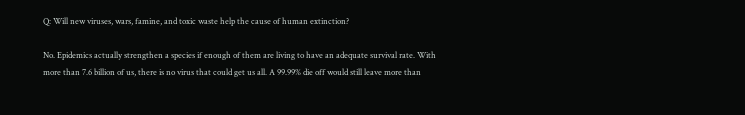Q: Will new viruses, wars, famine, and toxic waste help the cause of human extinction?

No. Epidemics actually strengthen a species if enough of them are living to have an adequate survival rate. With more than 7.6 billion of us, there is no virus that could get us all. A 99.99% die off would still leave more than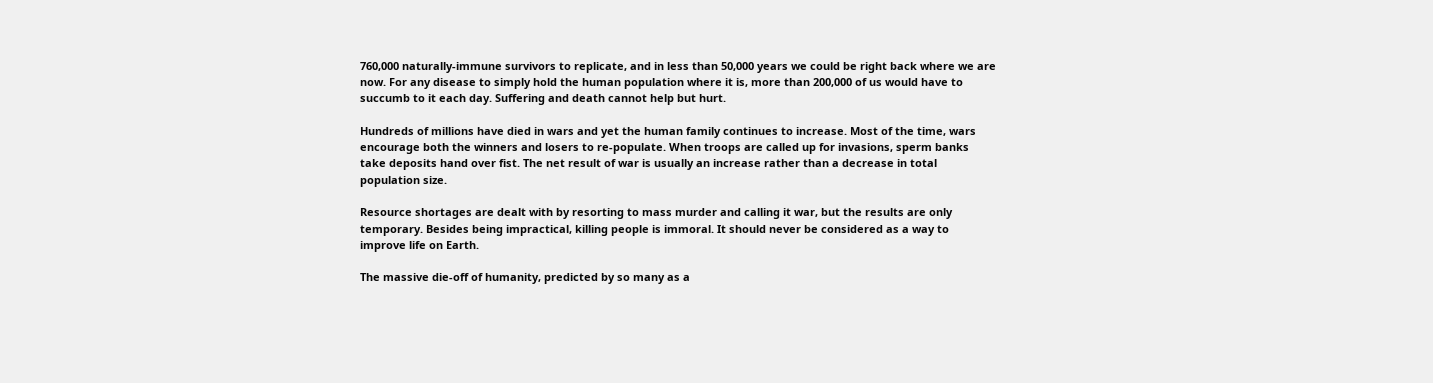760,000 naturally-immune survivors to replicate, and in less than 50,000 years we could be right back where we are now. For any disease to simply hold the human population where it is, more than 200,000 of us would have to succumb to it each day. Suffering and death cannot help but hurt.

Hundreds of millions have died in wars and yet the human family continues to increase. Most of the time, wars encourage both the winners and losers to re-populate. When troops are called up for invasions, sperm banks take deposits hand over fist. The net result of war is usually an increase rather than a decrease in total population size.

Resource shortages are dealt with by resorting to mass murder and calling it war, but the results are only temporary. Besides being impractical, killing people is immoral. It should never be considered as a way to improve life on Earth.

The massive die-off of humanity, predicted by so many as a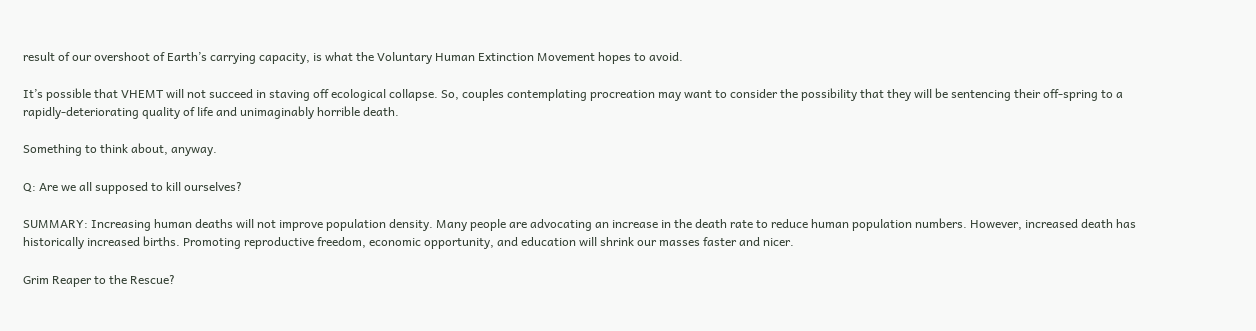result of our overshoot of Earth’s carrying capacity, is what the Voluntary Human Extinction Movement hopes to avoid.

It’s possible that VHEMT will not succeed in staving off ecological collapse. So, couples contemplating procreation may want to consider the possibility that they will be sentencing their off-spring to a rapidly-deteriorating quality of life and unimaginably horrible death.

Something to think about, anyway.

Q: Are we all supposed to kill ourselves?

SUMMARY: Increasing human deaths will not improve population density. Many people are advocating an increase in the death rate to reduce human population numbers. However, increased death has historically increased births. Promoting reproductive freedom, economic opportunity, and education will shrink our masses faster and nicer.

Grim Reaper to the Rescue?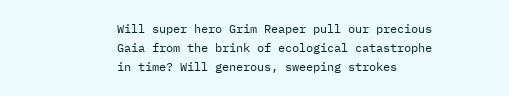Will super hero Grim Reaper pull our precious Gaia from the brink of ecological catastrophe in time? Will generous, sweeping strokes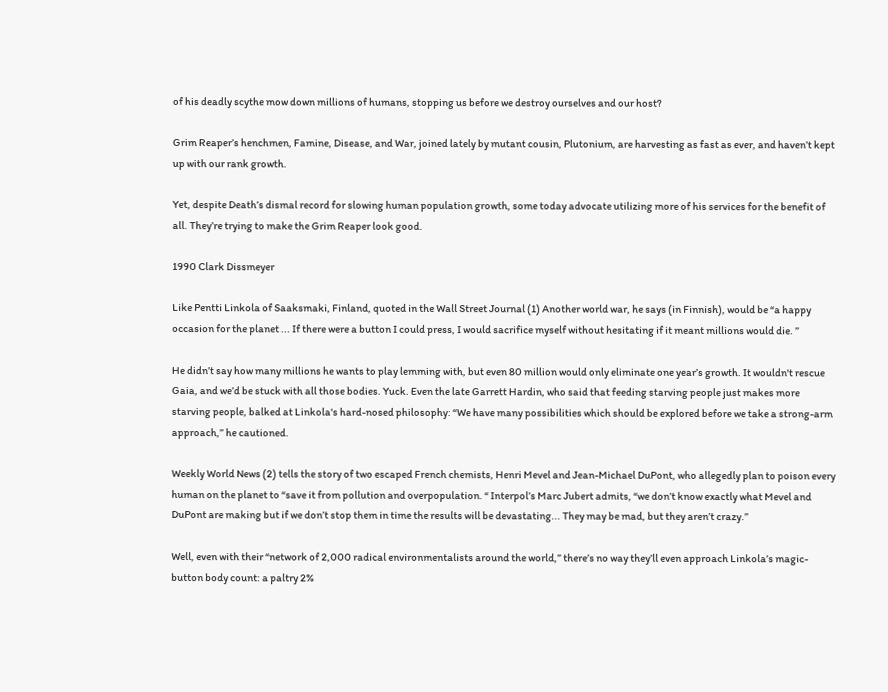of his deadly scythe mow down millions of humans, stopping us before we destroy ourselves and our host?

Grim Reaper’s henchmen, Famine, Disease, and War, joined lately by mutant cousin, Plutonium, are harvesting as fast as ever, and haven’t kept up with our rank growth.

Yet, despite Death’s dismal record for slowing human population growth, some today advocate utilizing more of his services for the benefit of all. They’re trying to make the Grim Reaper look good.

1990 Clark Dissmeyer

Like Pentti Linkola of Saaksmaki, Finland, quoted in the Wall Street Journal (1) Another world war, he says (in Finnish), would be “a happy occasion for the planet ... If there were a button I could press, I would sacrifice myself without hesitating if it meant millions would die. ”

He didn’t say how many millions he wants to play lemming with, but even 80 million would only eliminate one year’s growth. It wouldn't rescue Gaia, and we’d be stuck with all those bodies. Yuck. Even the late Garrett Hardin, who said that feeding starving people just makes more starving people, balked at Linkola's hard-nosed philosophy: “We have many possibilities which should be explored before we take a strong-arm approach,” he cautioned.

Weekly World News (2) tells the story of two escaped French chemists, Henri Mevel and Jean-Michael DuPont, who allegedly plan to poison every human on the planet to “save it from pollution and overpopulation. “ Interpol’s Marc Jubert admits, “we don’t know exactly what Mevel and DuPont are making but if we don’t stop them in time the results will be devastating... They may be mad, but they aren’t crazy.”

Well, even with their “network of 2,000 radical environmentalists around the world,” there’s no way they’ll even approach Linkola’s magic-button body count: a paltry 2%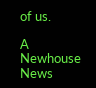of us.

A Newhouse News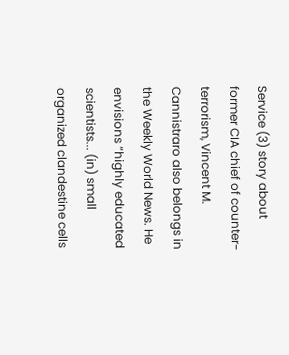Service (3) story about former CIA chief of counter-terrorism, Vincent M. Cannistraro also belongs in the Weekly World News. He envisions “highly educated scientists... (in) small organized clandestine cells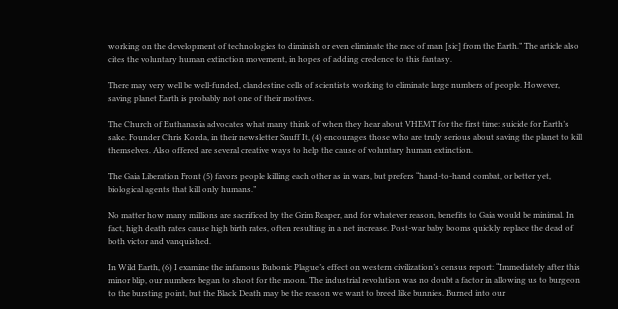working on the development of technologies to diminish or even eliminate the race of man [sic] from the Earth.” The article also cites the voluntary human extinction movement, in hopes of adding credence to this fantasy.

There may very well be well-funded, clandestine cells of scientists working to eliminate large numbers of people. However, saving planet Earth is probably not one of their motives.

The Church of Euthanasia advocates what many think of when they hear about VHEMT for the first time: suicide for Earth’s sake. Founder Chris Korda, in their newsletter Snuff It, (4) encourages those who are truly serious about saving the planet to kill themselves. Also offered are several creative ways to help the cause of voluntary human extinction.

The Gaia Liberation Front (5) favors people killing each other as in wars, but prefers “hand-to-hand combat, or better yet, biological agents that kill only humans.”

No matter how many millions are sacrificed by the Grim Reaper, and for whatever reason, benefits to Gaia would be minimal. In fact, high death rates cause high birth rates, often resulting in a net increase. Post-war baby booms quickly replace the dead of both victor and vanquished.

In Wild Earth, (6) I examine the infamous Bubonic Plague’s effect on western civilization’s census report: “Immediately after this minor blip, our numbers began to shoot for the moon. The industrial revolution was no doubt a factor in allowing us to burgeon to the bursting point, but the Black Death may be the reason we want to breed like bunnies. Burned into our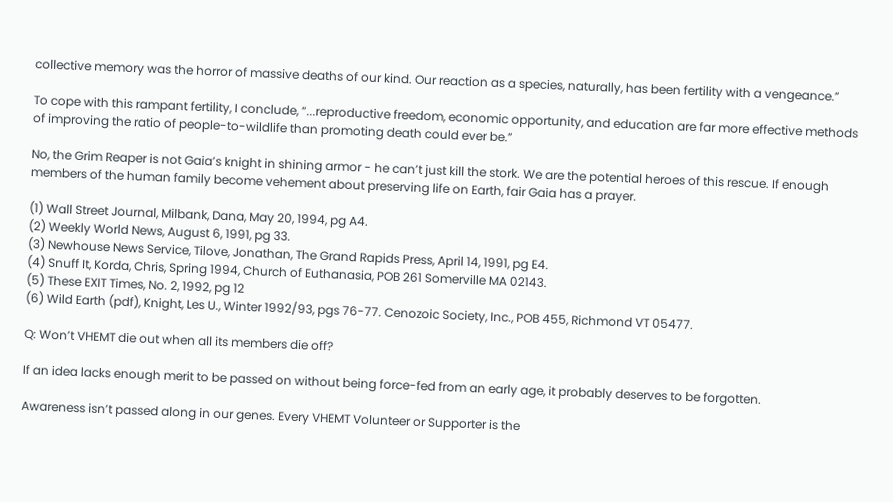collective memory was the horror of massive deaths of our kind. Our reaction as a species, naturally, has been fertility with a vengeance.”

To cope with this rampant fertility, I conclude, “...reproductive freedom, economic opportunity, and education are far more effective methods of improving the ratio of people-to-wildlife than promoting death could ever be.”

No, the Grim Reaper is not Gaia’s knight in shining armor - he can’t just kill the stork. We are the potential heroes of this rescue. If enough members of the human family become vehement about preserving life on Earth, fair Gaia has a prayer.

(1) Wall Street Journal, Milbank, Dana, May 20, 1994, pg A4.
(2) Weekly World News, August 6, 1991, pg 33.
(3) Newhouse News Service, Tilove, Jonathan, The Grand Rapids Press, April 14, 1991, pg E4.
(4) Snuff It, Korda, Chris, Spring 1994, Church of Euthanasia, POB 261 Somerville MA 02143.
(5) These EXIT Times, No. 2, 1992, pg 12
(6) Wild Earth (pdf), Knight, Les U., Winter 1992/93, pgs 76-77. Cenozoic Society, Inc., POB 455, Richmond VT 05477.

Q: Won’t VHEMT die out when all its members die off?

If an idea lacks enough merit to be passed on without being force-fed from an early age, it probably deserves to be forgotten.

Awareness isn’t passed along in our genes. Every VHEMT Volunteer or Supporter is the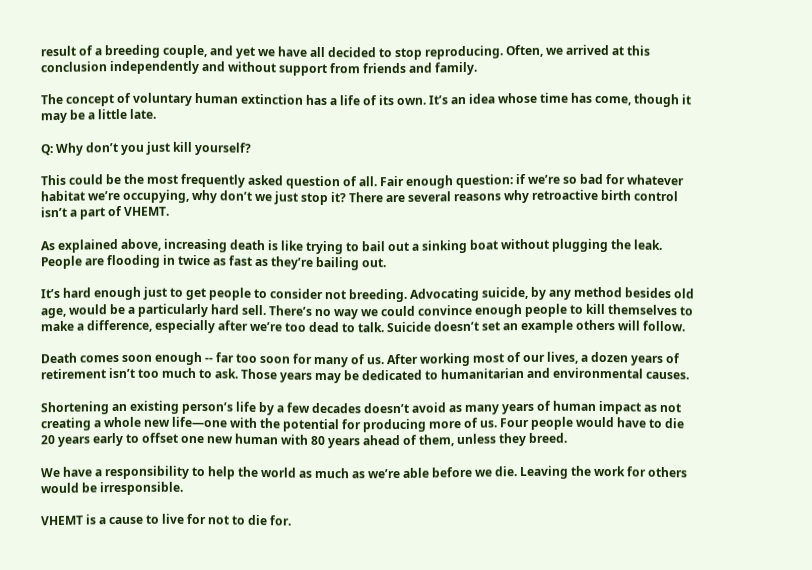result of a breeding couple, and yet we have all decided to stop reproducing. Often, we arrived at this conclusion independently and without support from friends and family.

The concept of voluntary human extinction has a life of its own. It’s an idea whose time has come, though it may be a little late.

Q: Why don’t you just kill yourself?

This could be the most frequently asked question of all. Fair enough question: if we’re so bad for whatever habitat we’re occupying, why don’t we just stop it? There are several reasons why retroactive birth control isn’t a part of VHEMT.

As explained above, increasing death is like trying to bail out a sinking boat without plugging the leak. People are flooding in twice as fast as they’re bailing out.

It’s hard enough just to get people to consider not breeding. Advocating suicide, by any method besides old age, would be a particularly hard sell. There’s no way we could convince enough people to kill themselves to make a difference, especially after we’re too dead to talk. Suicide doesn’t set an example others will follow.

Death comes soon enough -- far too soon for many of us. After working most of our lives, a dozen years of retirement isn’t too much to ask. Those years may be dedicated to humanitarian and environmental causes.

Shortening an existing person’s life by a few decades doesn’t avoid as many years of human impact as not creating a whole new life—one with the potential for producing more of us. Four people would have to die 20 years early to offset one new human with 80 years ahead of them, unless they breed.

We have a responsibility to help the world as much as we’re able before we die. Leaving the work for others would be irresponsible.

VHEMT is a cause to live for not to die for.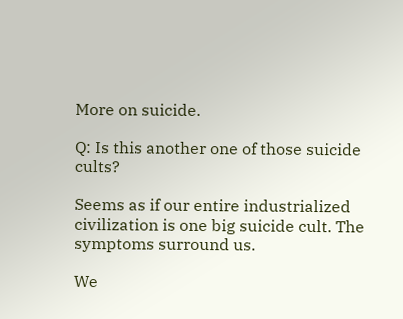More on suicide.

Q: Is this another one of those suicide cults?

Seems as if our entire industrialized civilization is one big suicide cult. The symptoms surround us.

We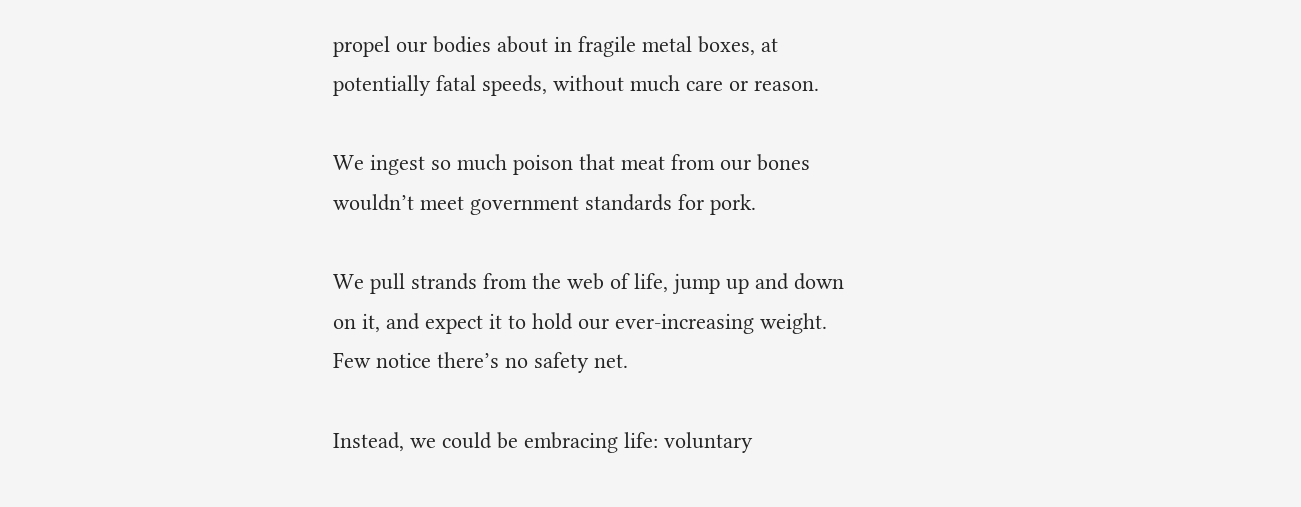propel our bodies about in fragile metal boxes, at potentially fatal speeds, without much care or reason.

We ingest so much poison that meat from our bones wouldn’t meet government standards for pork.

We pull strands from the web of life, jump up and down on it, and expect it to hold our ever-increasing weight. Few notice there’s no safety net.

Instead, we could be embracing life: voluntary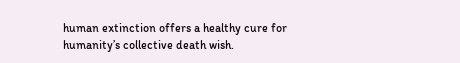human extinction offers a healthy cure for humanity’s collective death wish.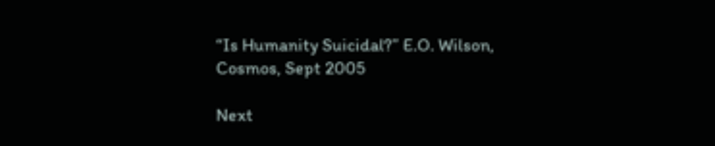“Is Humanity Suicidal?” E.O. Wilson, Cosmos, Sept 2005

Next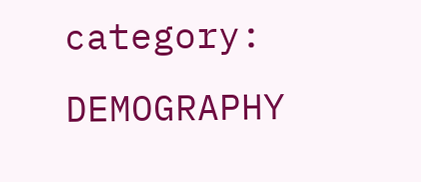category: DEMOGRAPHY